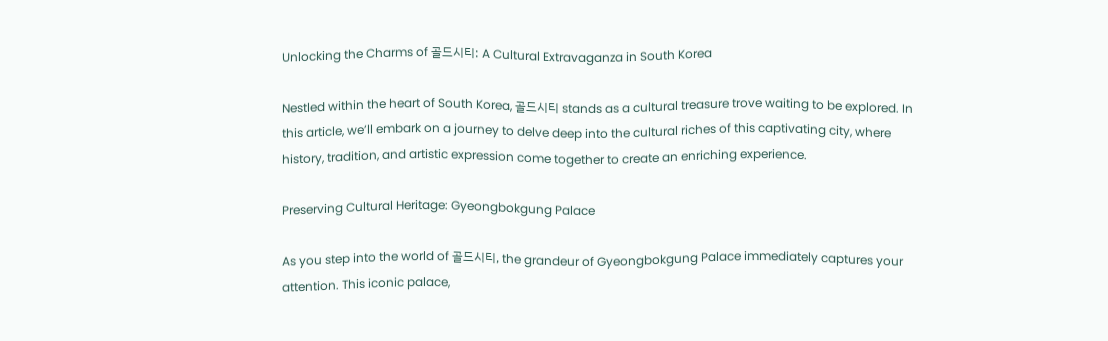Unlocking the Charms of 골드시티: A Cultural Extravaganza in South Korea

Nestled within the heart of South Korea, 골드시티 stands as a cultural treasure trove waiting to be explored. In this article, we’ll embark on a journey to delve deep into the cultural riches of this captivating city, where history, tradition, and artistic expression come together to create an enriching experience.

Preserving Cultural Heritage: Gyeongbokgung Palace

As you step into the world of 골드시티, the grandeur of Gyeongbokgung Palace immediately captures your attention. This iconic palace,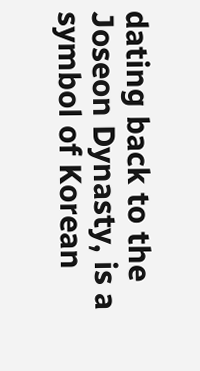dating back to the Joseon Dynasty, is a symbol of Korean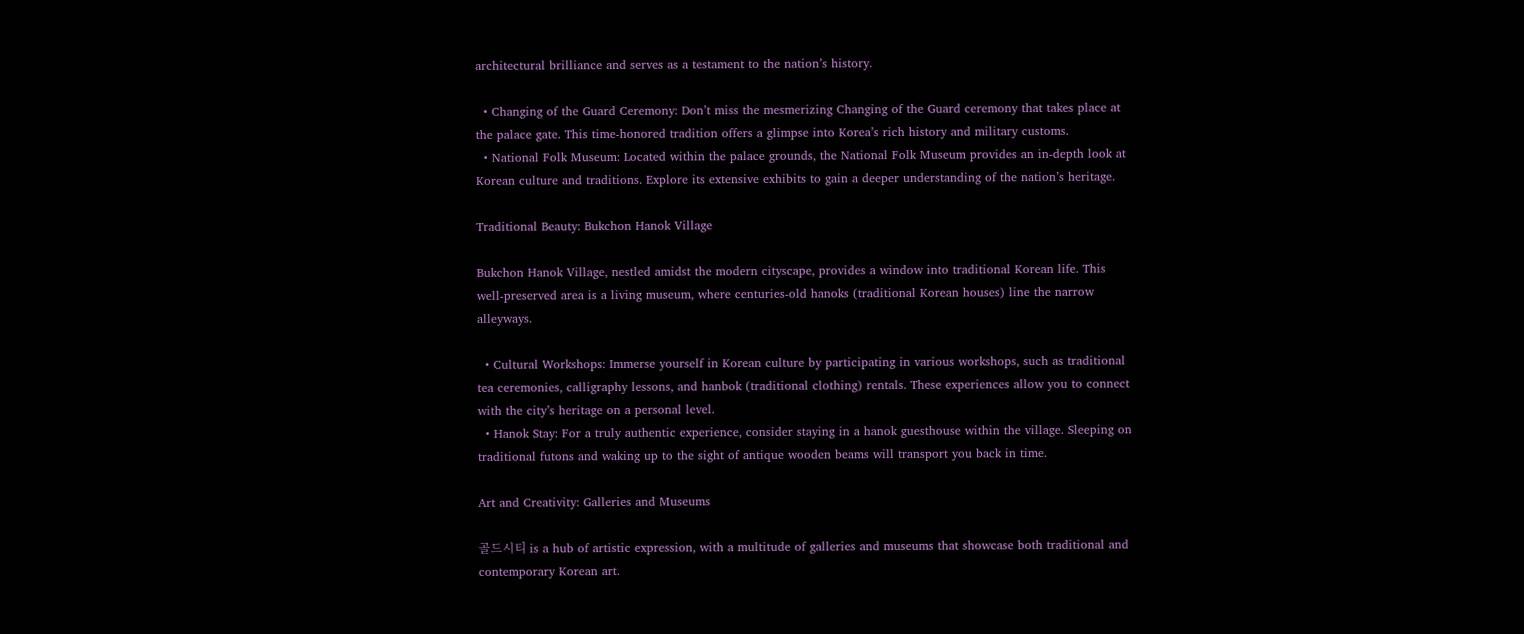architectural brilliance and serves as a testament to the nation’s history.

  • Changing of the Guard Ceremony: Don’t miss the mesmerizing Changing of the Guard ceremony that takes place at the palace gate. This time-honored tradition offers a glimpse into Korea’s rich history and military customs.
  • National Folk Museum: Located within the palace grounds, the National Folk Museum provides an in-depth look at Korean culture and traditions. Explore its extensive exhibits to gain a deeper understanding of the nation’s heritage.

Traditional Beauty: Bukchon Hanok Village

Bukchon Hanok Village, nestled amidst the modern cityscape, provides a window into traditional Korean life. This well-preserved area is a living museum, where centuries-old hanoks (traditional Korean houses) line the narrow alleyways.

  • Cultural Workshops: Immerse yourself in Korean culture by participating in various workshops, such as traditional tea ceremonies, calligraphy lessons, and hanbok (traditional clothing) rentals. These experiences allow you to connect with the city’s heritage on a personal level.
  • Hanok Stay: For a truly authentic experience, consider staying in a hanok guesthouse within the village. Sleeping on traditional futons and waking up to the sight of antique wooden beams will transport you back in time.

Art and Creativity: Galleries and Museums

골드시티 is a hub of artistic expression, with a multitude of galleries and museums that showcase both traditional and contemporary Korean art.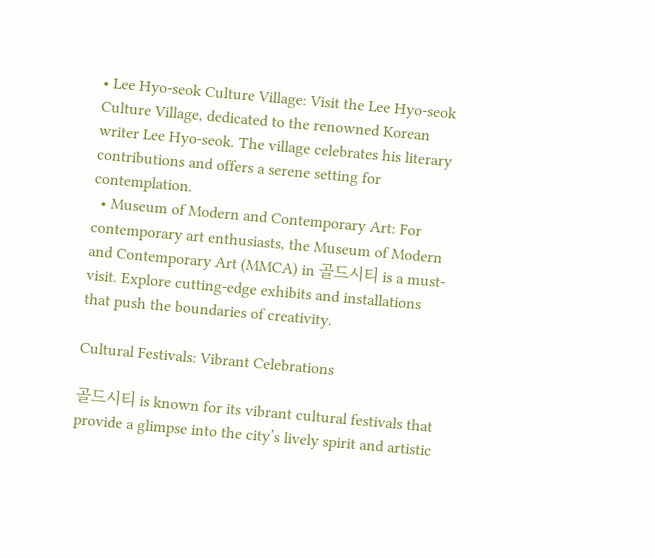• Lee Hyo-seok Culture Village: Visit the Lee Hyo-seok Culture Village, dedicated to the renowned Korean writer Lee Hyo-seok. The village celebrates his literary contributions and offers a serene setting for contemplation.
  • Museum of Modern and Contemporary Art: For contemporary art enthusiasts, the Museum of Modern and Contemporary Art (MMCA) in 골드시티 is a must-visit. Explore cutting-edge exhibits and installations that push the boundaries of creativity.

Cultural Festivals: Vibrant Celebrations

골드시티 is known for its vibrant cultural festivals that provide a glimpse into the city’s lively spirit and artistic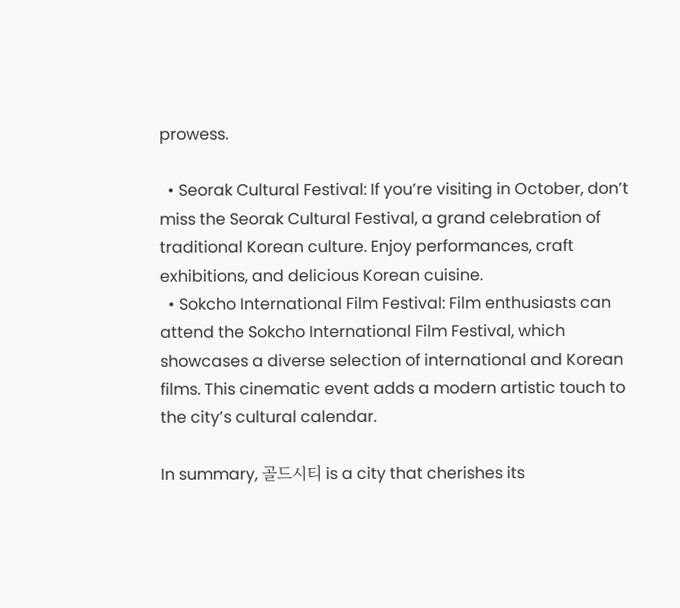prowess.

  • Seorak Cultural Festival: If you’re visiting in October, don’t miss the Seorak Cultural Festival, a grand celebration of traditional Korean culture. Enjoy performances, craft exhibitions, and delicious Korean cuisine.
  • Sokcho International Film Festival: Film enthusiasts can attend the Sokcho International Film Festival, which showcases a diverse selection of international and Korean films. This cinematic event adds a modern artistic touch to the city’s cultural calendar.

In summary, 골드시티 is a city that cherishes its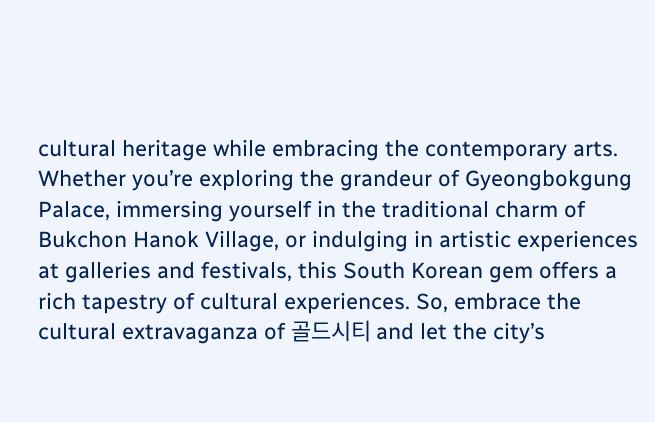cultural heritage while embracing the contemporary arts. Whether you’re exploring the grandeur of Gyeongbokgung Palace, immersing yourself in the traditional charm of Bukchon Hanok Village, or indulging in artistic experiences at galleries and festivals, this South Korean gem offers a rich tapestry of cultural experiences. So, embrace the cultural extravaganza of 골드시티 and let the city’s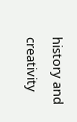history and creativity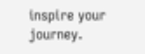inspire your journey.